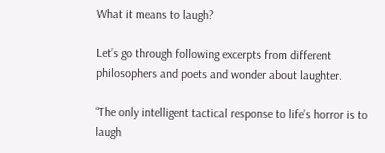What it means to laugh?

Let’s go through following excerpts from different philosophers and poets and wonder about laughter.

“The only intelligent tactical response to life’s horror is to laugh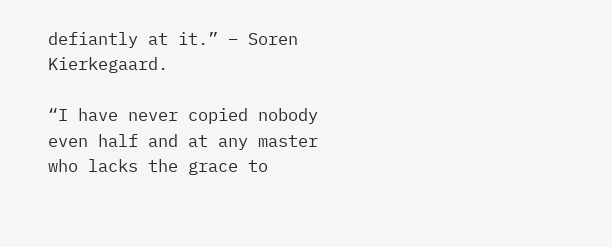defiantly at it.” – Soren Kierkegaard.

“I have never copied nobody even half and at any master who lacks the grace to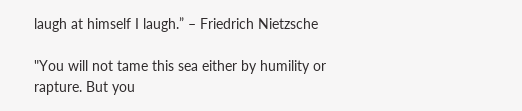laugh at himself I laugh.” – Friedrich Nietzsche

"You will not tame this sea either by humility or rapture. But you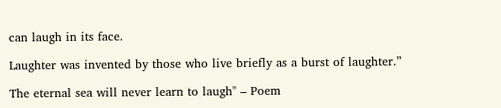can laugh in its face.

Laughter was invented by those who live briefly as a burst of laughter.”

The eternal sea will never learn to laugh" – Poem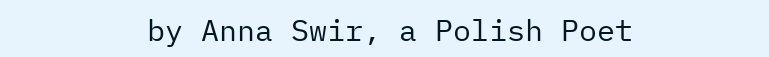by Anna Swir, a Polish Poet